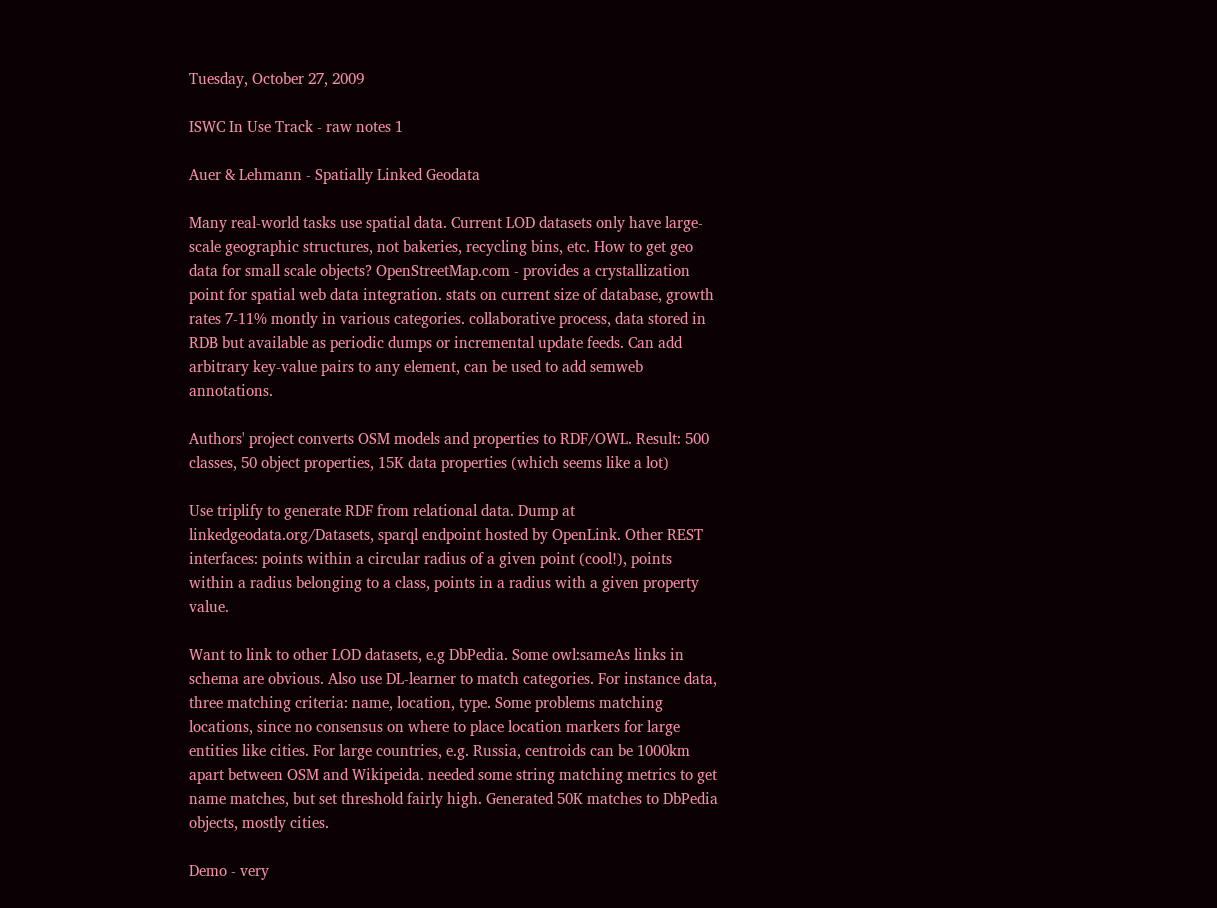Tuesday, October 27, 2009

ISWC In Use Track - raw notes 1

Auer & Lehmann - Spatially Linked Geodata

Many real-world tasks use spatial data. Current LOD datasets only have large-scale geographic structures, not bakeries, recycling bins, etc. How to get geo data for small scale objects? OpenStreetMap.com - provides a crystallization point for spatial web data integration. stats on current size of database, growth rates 7-11% montly in various categories. collaborative process, data stored in RDB but available as periodic dumps or incremental update feeds. Can add arbitrary key-value pairs to any element, can be used to add semweb annotations.

Authors' project converts OSM models and properties to RDF/OWL. Result: 500 classes, 50 object properties, 15K data properties (which seems like a lot)

Use triplify to generate RDF from relational data. Dump at linkedgeodata.org/Datasets, sparql endpoint hosted by OpenLink. Other REST interfaces: points within a circular radius of a given point (cool!), points within a radius belonging to a class, points in a radius with a given property value.

Want to link to other LOD datasets, e.g DbPedia. Some owl:sameAs links in schema are obvious. Also use DL-learner to match categories. For instance data, three matching criteria: name, location, type. Some problems matching locations, since no consensus on where to place location markers for large entities like cities. For large countries, e.g. Russia, centroids can be 1000km apart between OSM and Wikipeida. needed some string matching metrics to get name matches, but set threshold fairly high. Generated 50K matches to DbPedia objects, mostly cities.

Demo - very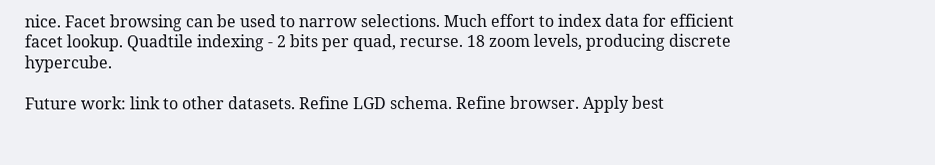nice. Facet browsing can be used to narrow selections. Much effort to index data for efficient facet lookup. Quadtile indexing - 2 bits per quad, recurse. 18 zoom levels, producing discrete hypercube.

Future work: link to other datasets. Refine LGD schema. Refine browser. Apply best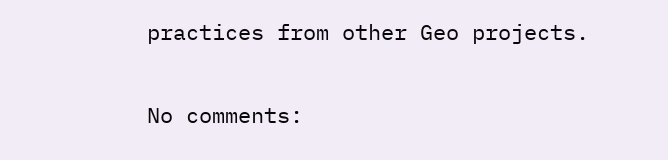practices from other Geo projects.

No comments: